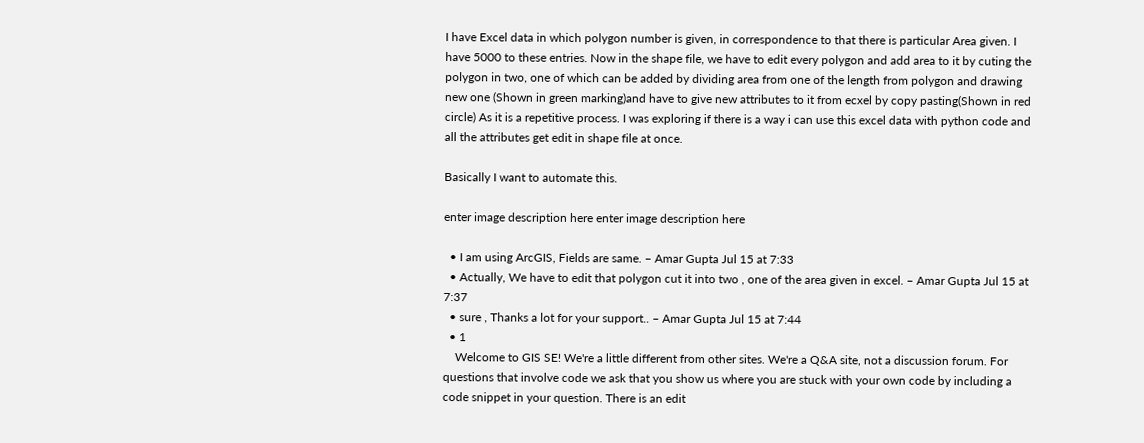I have Excel data in which polygon number is given, in correspondence to that there is particular Area given. I have 5000 to these entries. Now in the shape file, we have to edit every polygon and add area to it by cuting the polygon in two, one of which can be added by dividing area from one of the length from polygon and drawing new one (Shown in green marking)and have to give new attributes to it from ecxel by copy pasting(Shown in red circle) As it is a repetitive process. I was exploring if there is a way i can use this excel data with python code and all the attributes get edit in shape file at once.

Basically I want to automate this.

enter image description here enter image description here

  • I am using ArcGIS, Fields are same. – Amar Gupta Jul 15 at 7:33
  • Actually, We have to edit that polygon cut it into two , one of the area given in excel. – Amar Gupta Jul 15 at 7:37
  • sure , Thanks a lot for your support.. – Amar Gupta Jul 15 at 7:44
  • 1
    Welcome to GIS SE! We're a little different from other sites. We're a Q&A site, not a discussion forum. For questions that involve code we ask that you show us where you are stuck with your own code by including a code snippet in your question. There is an edit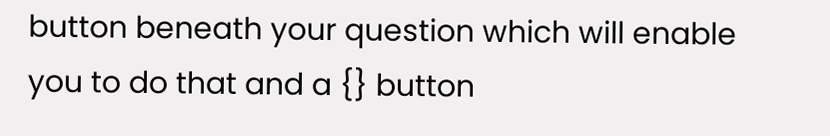button beneath your question which will enable you to do that and a {} button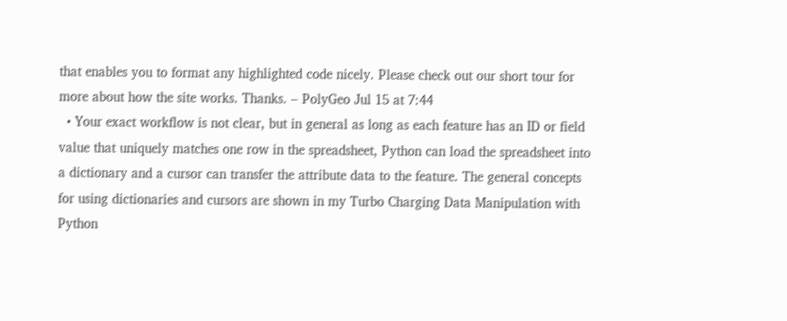that enables you to format any highlighted code nicely. Please check out our short tour for more about how the site works. Thanks. – PolyGeo Jul 15 at 7:44
  • Your exact workflow is not clear, but in general as long as each feature has an ID or field value that uniquely matches one row in the spreadsheet, Python can load the spreadsheet into a dictionary and a cursor can transfer the attribute data to the feature. The general concepts for using dictionaries and cursors are shown in my Turbo Charging Data Manipulation with Python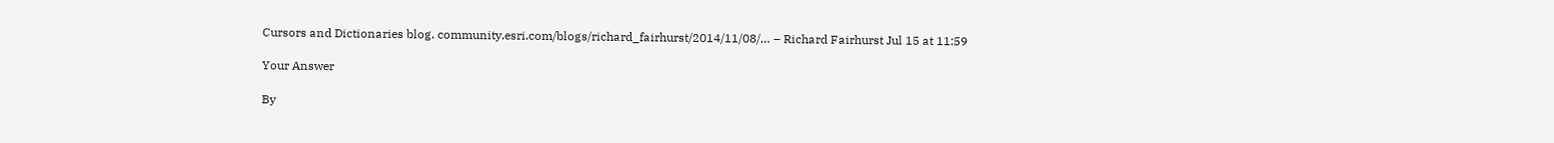Cursors and Dictionaries blog. community.esri.com/blogs/richard_fairhurst/2014/11/08/… – Richard Fairhurst Jul 15 at 11:59

Your Answer

By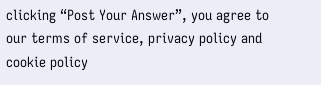clicking “Post Your Answer”, you agree to our terms of service, privacy policy and cookie policy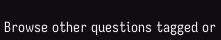Browse other questions tagged or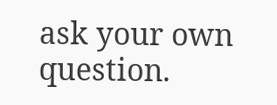ask your own question.